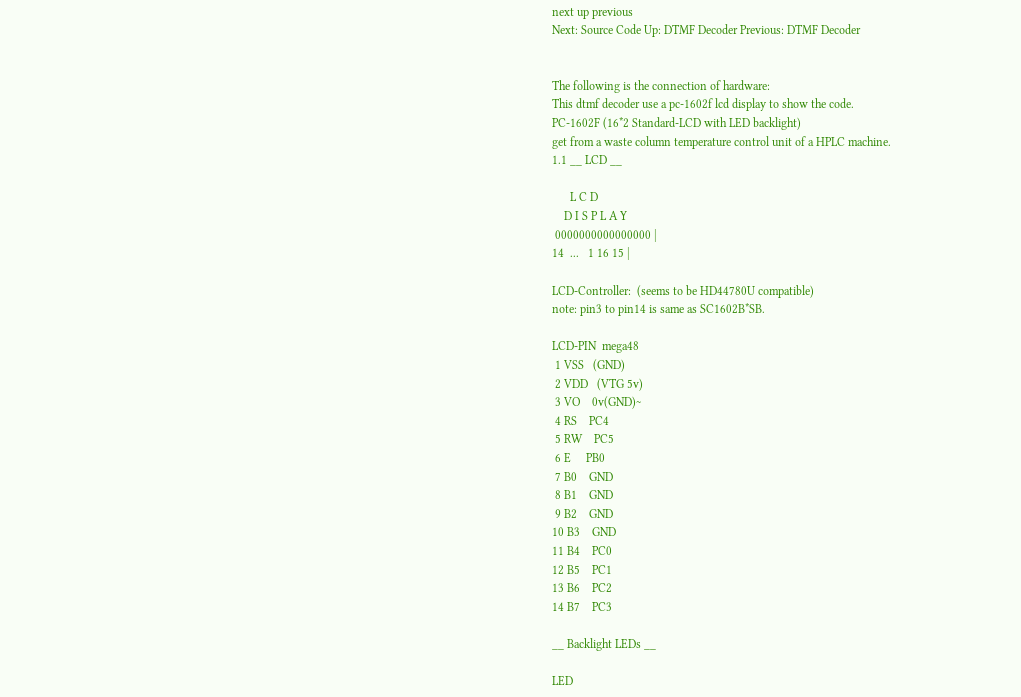next up previous
Next: Source Code Up: DTMF Decoder Previous: DTMF Decoder


The following is the connection of hardware:
This dtmf decoder use a pc-1602f lcd display to show the code.
PC-1602F (16*2 Standard-LCD with LED backlight)
get from a waste column temperature control unit of a HPLC machine.
1.1 __ LCD __

      L C D
    D I S P L A Y
 0000000000000000 |
14  ...   1 16 15 |

LCD-Controller:  (seems to be HD44780U compatible)
note: pin3 to pin14 is same as SC1602B*SB.

LCD-PIN  mega48
 1 VSS   (GND)
 2 VDD   (VTG 5v)
 3 VO    0v(GND)~
 4 RS    PC4
 5 RW    PC5
 6 E     PB0
 7 B0    GND
 8 B1    GND
 9 B2    GND
10 B3    GND
11 B4    PC0
12 B5    PC1
13 B6    PC2
14 B7    PC3

__ Backlight LEDs __

LED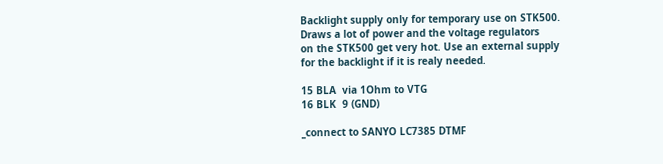Backlight supply only for temporary use on STK500.
Draws a lot of power and the voltage regulators
on the STK500 get very hot. Use an external supply
for the backlight if it is realy needed.

15 BLA  via 1Ohm to VTG
16 BLK  9 (GND)

_connect to SANYO LC7385 DTMF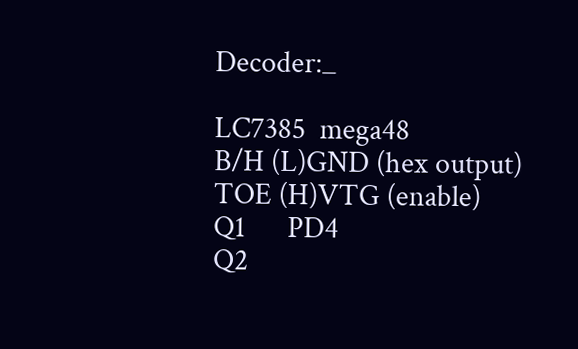Decoder:_

LC7385  mega48
B/H (L)GND (hex output)
TOE (H)VTG (enable)
Q1      PD4
Q2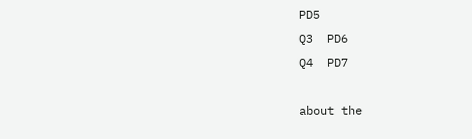PD5
Q3  PD6
Q4  PD7

about the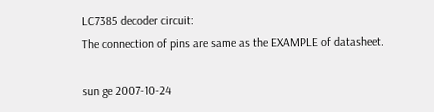LC7385 decoder circuit:
The connection of pins are same as the EXAMPLE of datasheet.

sun ge 2007-10-24